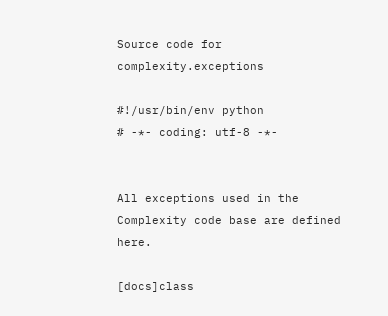Source code for complexity.exceptions

#!/usr/bin/env python
# -*- coding: utf-8 -*-


All exceptions used in the Complexity code base are defined here.

[docs]class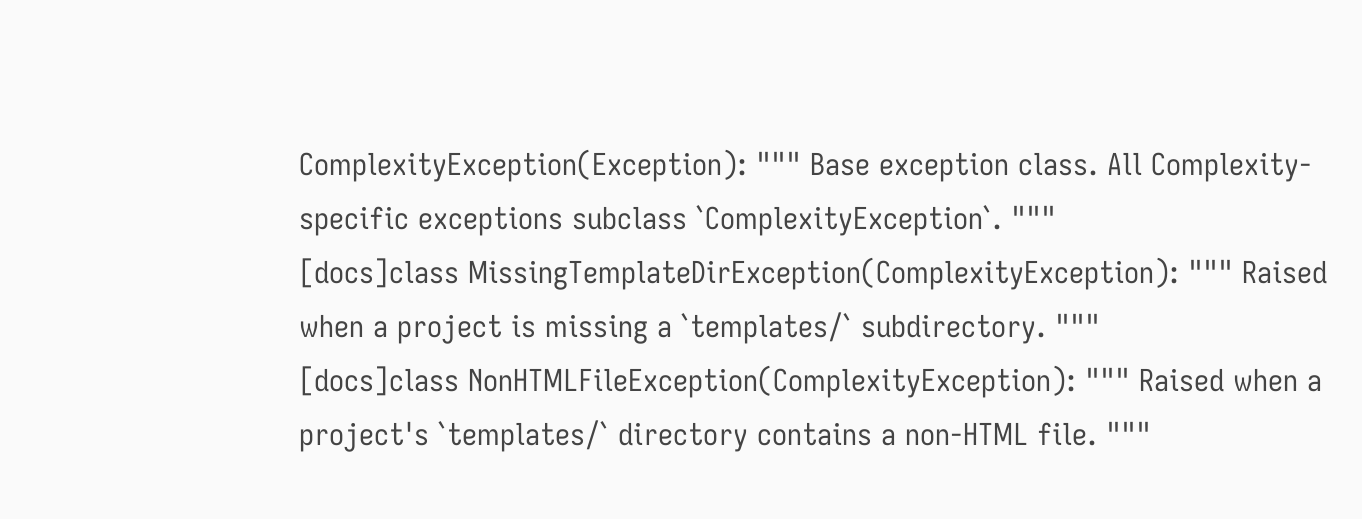ComplexityException(Exception): """ Base exception class. All Complexity-specific exceptions subclass `ComplexityException`. """
[docs]class MissingTemplateDirException(ComplexityException): """ Raised when a project is missing a `templates/` subdirectory. """
[docs]class NonHTMLFileException(ComplexityException): """ Raised when a project's `templates/` directory contains a non-HTML file. """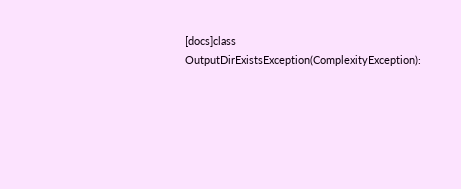[docs]class OutputDirExistsException(ComplexityException):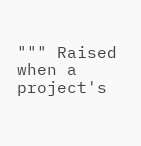""" Raised when a project's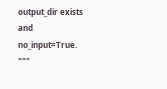output_dir exists and no_input=True. """